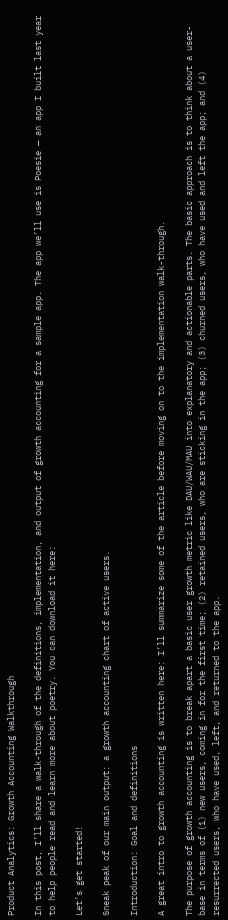Product Analytics: Growth Accounting Walkthrough

In this post, I’ll share a walk-through of the definitions, implementation, and output of growth accounting for a sample app. The app we’ll use is Poesie — an app I built last year to help people read and learn more about poetry. You can download it here:

Let’s get started!

Sneak peak of our main output: a growth accounting chart of active users.

Introduction: Goal and definitions

A great intro to growth accounting is written here: I’ll summarize some of the article before moving on to the implementation walk-through.

The purpose of growth accounting is to break apart a basic user growth metric like DAU/WAU/MAU into explanatory and actionable parts. The basic approach is to think about a user-base in terms of (1) new users, coming in for the first time; (2) retained users, who are sticking in the app; (3) churned users, who have used and left the app; and (4) resurrected users, who have used, left, and returned to the app.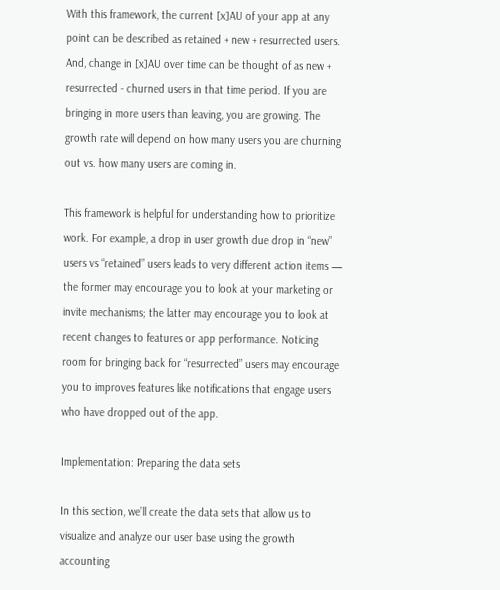With this framework, the current [x]AU of your app at any point can be described as retained + new + resurrected users. And, change in [x]AU over time can be thought of as new + resurrected - churned users in that time period. If you are bringing in more users than leaving, you are growing. The growth rate will depend on how many users you are churning out vs. how many users are coming in.

This framework is helpful for understanding how to prioritize work. For example, a drop in user growth due drop in “new” users vs “retained” users leads to very different action items — the former may encourage you to look at your marketing or invite mechanisms; the latter may encourage you to look at recent changes to features or app performance. Noticing room for bringing back for “resurrected” users may encourage you to improves features like notifications that engage users who have dropped out of the app.

Implementation: Preparing the data sets

In this section, we’ll create the data sets that allow us to visualize and analyze our user base using the growth accounting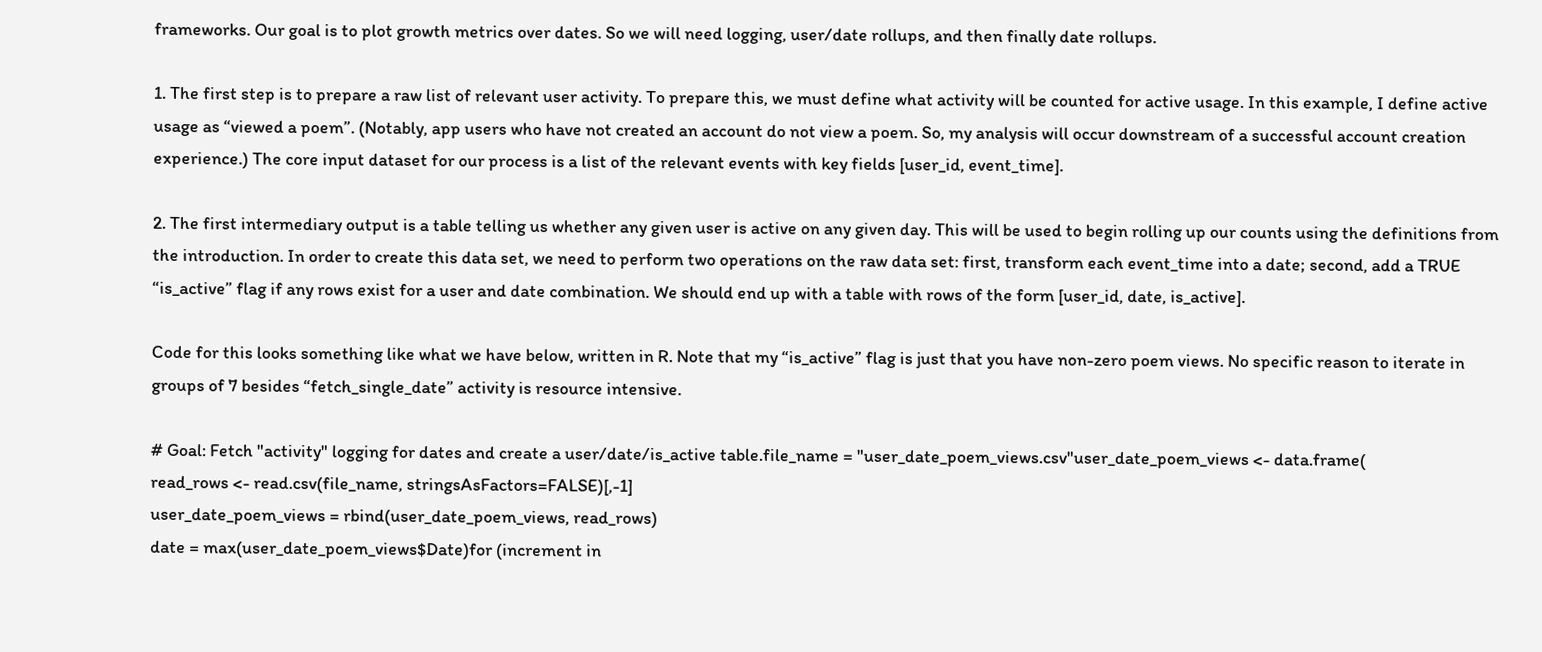frameworks. Our goal is to plot growth metrics over dates. So we will need logging, user/date rollups, and then finally date rollups.

1. The first step is to prepare a raw list of relevant user activity. To prepare this, we must define what activity will be counted for active usage. In this example, I define active usage as “viewed a poem”. (Notably, app users who have not created an account do not view a poem. So, my analysis will occur downstream of a successful account creation experience.) The core input dataset for our process is a list of the relevant events with key fields [user_id, event_time].

2. The first intermediary output is a table telling us whether any given user is active on any given day. This will be used to begin rolling up our counts using the definitions from the introduction. In order to create this data set, we need to perform two operations on the raw data set: first, transform each event_time into a date; second, add a TRUE “is_active” flag if any rows exist for a user and date combination. We should end up with a table with rows of the form [user_id, date, is_active].

Code for this looks something like what we have below, written in R. Note that my “is_active” flag is just that you have non-zero poem views. No specific reason to iterate in groups of 7 besides “fetch_single_date” activity is resource intensive.

# Goal: Fetch "activity" logging for dates and create a user/date/is_active table.file_name = "user_date_poem_views.csv"user_date_poem_views <- data.frame(
read_rows <- read.csv(file_name, stringsAsFactors=FALSE)[,-1]
user_date_poem_views = rbind(user_date_poem_views, read_rows)
date = max(user_date_poem_views$Date)for (increment in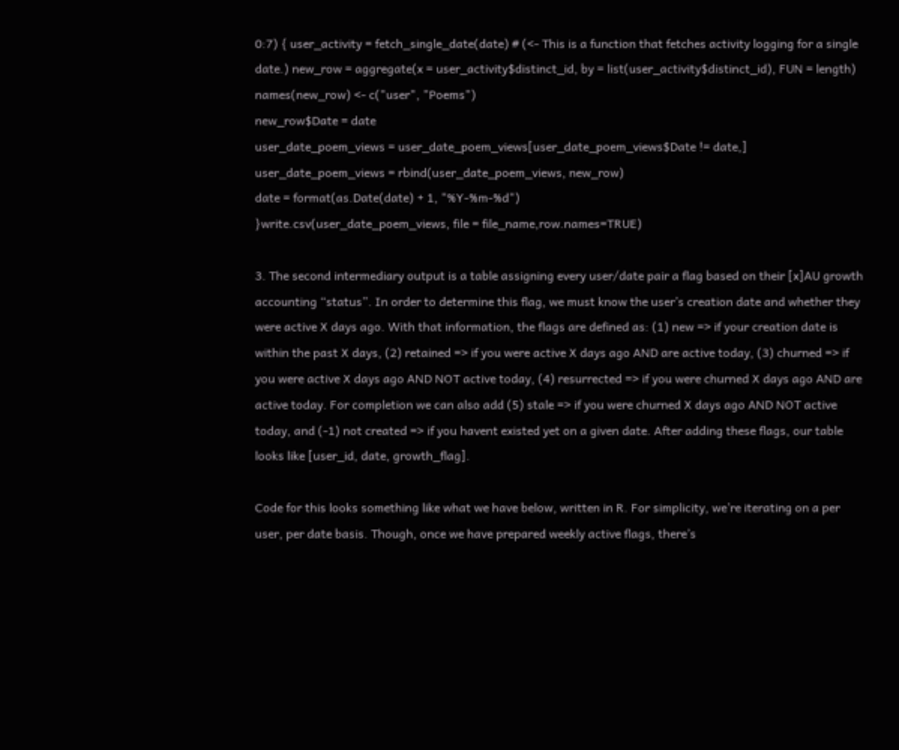0:7) { user_activity = fetch_single_date(date) # (<- This is a function that fetches activity logging for a single date.) new_row = aggregate(x = user_activity$distinct_id, by = list(user_activity$distinct_id), FUN = length)
names(new_row) <- c("user", "Poems")
new_row$Date = date
user_date_poem_views = user_date_poem_views[user_date_poem_views$Date != date,]
user_date_poem_views = rbind(user_date_poem_views, new_row)
date = format(as.Date(date) + 1, "%Y-%m-%d")
}write.csv(user_date_poem_views, file = file_name,row.names=TRUE)

3. The second intermediary output is a table assigning every user/date pair a flag based on their [x]AU growth accounting “status”. In order to determine this flag, we must know the user’s creation date and whether they were active X days ago. With that information, the flags are defined as: (1) new => if your creation date is within the past X days, (2) retained => if you were active X days ago AND are active today, (3) churned => if you were active X days ago AND NOT active today, (4) resurrected => if you were churned X days ago AND are active today. For completion we can also add (5) stale => if you were churned X days ago AND NOT active today, and (-1) not created => if you havent existed yet on a given date. After adding these flags, our table looks like [user_id, date, growth_flag].

Code for this looks something like what we have below, written in R. For simplicity, we’re iterating on a per user, per date basis. Though, once we have prepared weekly active flags, there’s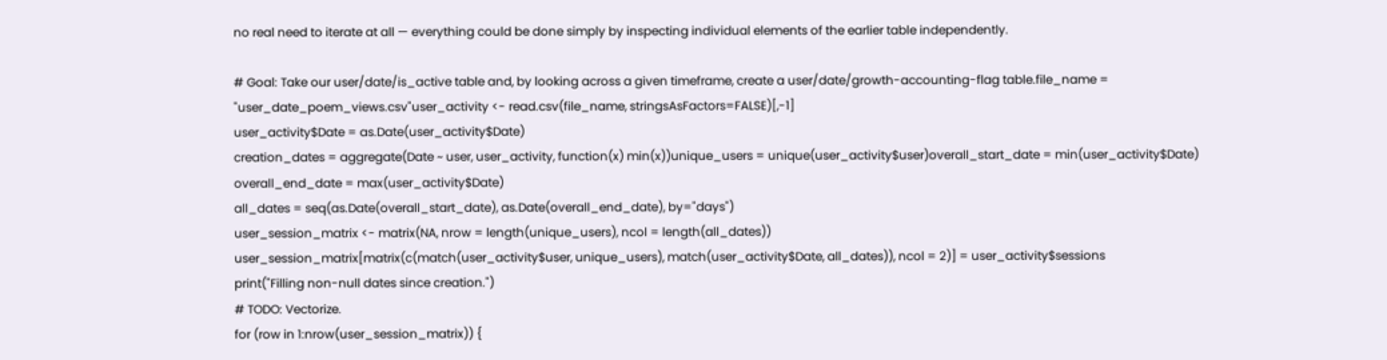no real need to iterate at all — everything could be done simply by inspecting individual elements of the earlier table independently.

# Goal: Take our user/date/is_active table and, by looking across a given timeframe, create a user/date/growth-accounting-flag table.file_name = "user_date_poem_views.csv"user_activity <- read.csv(file_name, stringsAsFactors=FALSE)[,-1]
user_activity$Date = as.Date(user_activity$Date)
creation_dates = aggregate(Date ~ user, user_activity, function(x) min(x))unique_users = unique(user_activity$user)overall_start_date = min(user_activity$Date)
overall_end_date = max(user_activity$Date)
all_dates = seq(as.Date(overall_start_date), as.Date(overall_end_date), by="days")
user_session_matrix <- matrix(NA, nrow = length(unique_users), ncol = length(all_dates))
user_session_matrix[matrix(c(match(user_activity$user, unique_users), match(user_activity$Date, all_dates)), ncol = 2)] = user_activity$sessions
print("Filling non-null dates since creation.")
# TODO: Vectorize.
for (row in 1:nrow(user_session_matrix)) {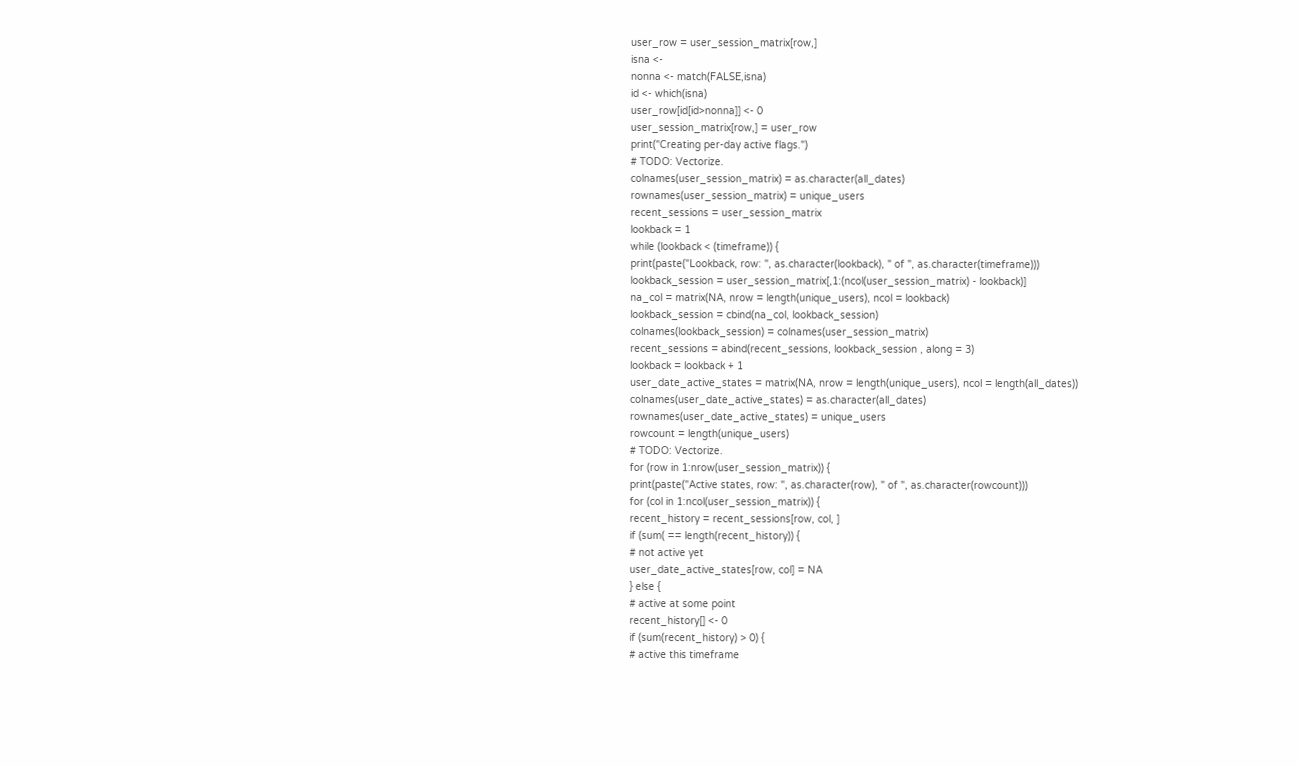user_row = user_session_matrix[row,]
isna <-
nonna <- match(FALSE,isna)
id <- which(isna)
user_row[id[id>nonna]] <- 0
user_session_matrix[row,] = user_row
print("Creating per-day active flags.")
# TODO: Vectorize.
colnames(user_session_matrix) = as.character(all_dates)
rownames(user_session_matrix) = unique_users
recent_sessions = user_session_matrix
lookback = 1
while (lookback < (timeframe)) {
print(paste("Lookback, row: ", as.character(lookback), " of ", as.character(timeframe)))
lookback_session = user_session_matrix[,1:(ncol(user_session_matrix) - lookback)]
na_col = matrix(NA, nrow = length(unique_users), ncol = lookback)
lookback_session = cbind(na_col, lookback_session)
colnames(lookback_session) = colnames(user_session_matrix)
recent_sessions = abind(recent_sessions, lookback_session , along = 3)
lookback = lookback + 1
user_date_active_states = matrix(NA, nrow = length(unique_users), ncol = length(all_dates))
colnames(user_date_active_states) = as.character(all_dates)
rownames(user_date_active_states) = unique_users
rowcount = length(unique_users)
# TODO: Vectorize.
for (row in 1:nrow(user_session_matrix)) {
print(paste("Active states, row: ", as.character(row), " of ", as.character(rowcount)))
for (col in 1:ncol(user_session_matrix)) {
recent_history = recent_sessions[row, col, ]
if (sum( == length(recent_history)) {
# not active yet
user_date_active_states[row, col] = NA
} else {
# active at some point
recent_history[] <- 0
if (sum(recent_history) > 0) {
# active this timeframe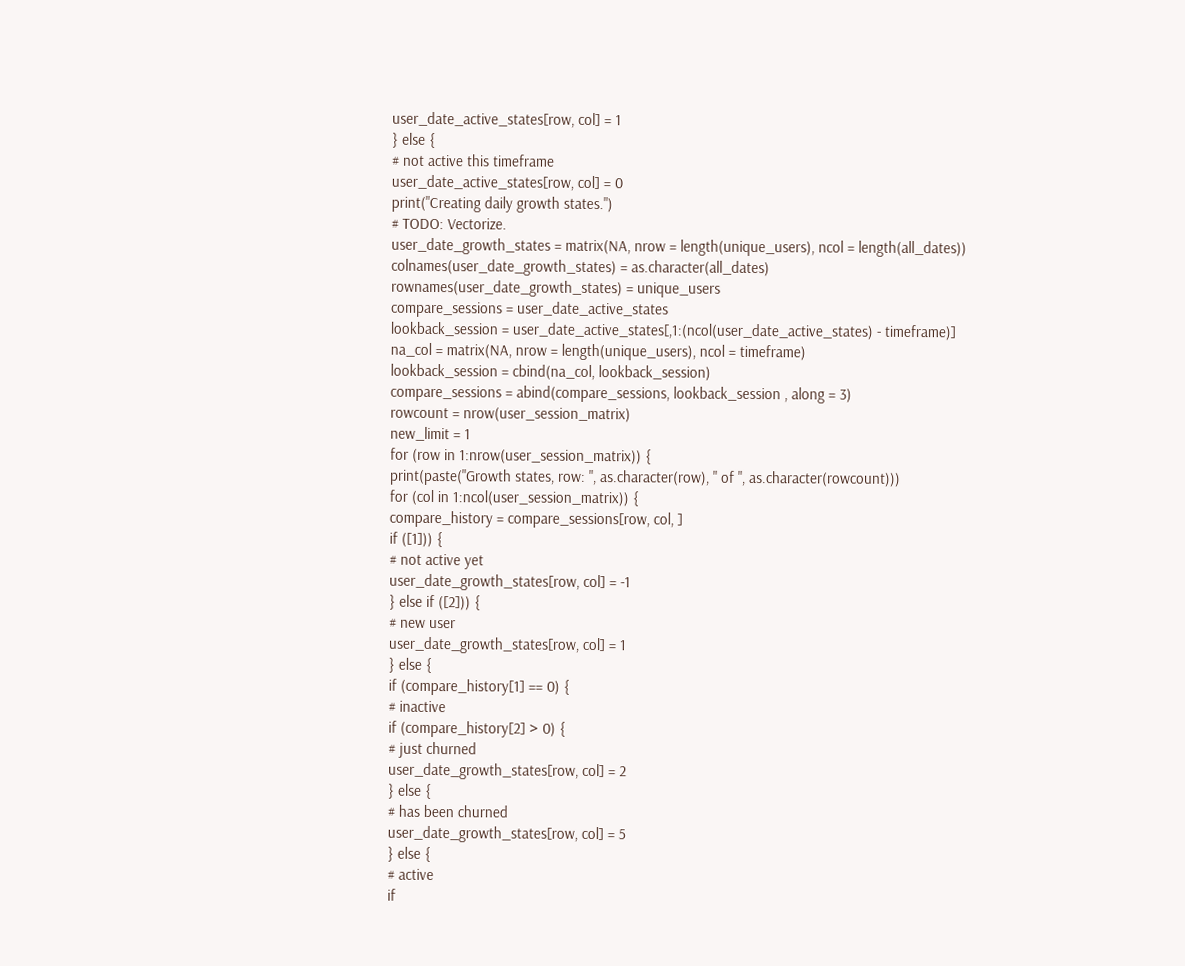user_date_active_states[row, col] = 1
} else {
# not active this timeframe
user_date_active_states[row, col] = 0
print("Creating daily growth states.")
# TODO: Vectorize.
user_date_growth_states = matrix(NA, nrow = length(unique_users), ncol = length(all_dates))
colnames(user_date_growth_states) = as.character(all_dates)
rownames(user_date_growth_states) = unique_users
compare_sessions = user_date_active_states
lookback_session = user_date_active_states[,1:(ncol(user_date_active_states) - timeframe)]
na_col = matrix(NA, nrow = length(unique_users), ncol = timeframe)
lookback_session = cbind(na_col, lookback_session)
compare_sessions = abind(compare_sessions, lookback_session , along = 3)
rowcount = nrow(user_session_matrix)
new_limit = 1
for (row in 1:nrow(user_session_matrix)) {
print(paste("Growth states, row: ", as.character(row), " of ", as.character(rowcount)))
for (col in 1:ncol(user_session_matrix)) {
compare_history = compare_sessions[row, col, ]
if ([1])) {
# not active yet
user_date_growth_states[row, col] = -1
} else if ([2])) {
# new user
user_date_growth_states[row, col] = 1
} else {
if (compare_history[1] == 0) {
# inactive
if (compare_history[2] > 0) {
# just churned
user_date_growth_states[row, col] = 2
} else {
# has been churned
user_date_growth_states[row, col] = 5
} else {
# active
if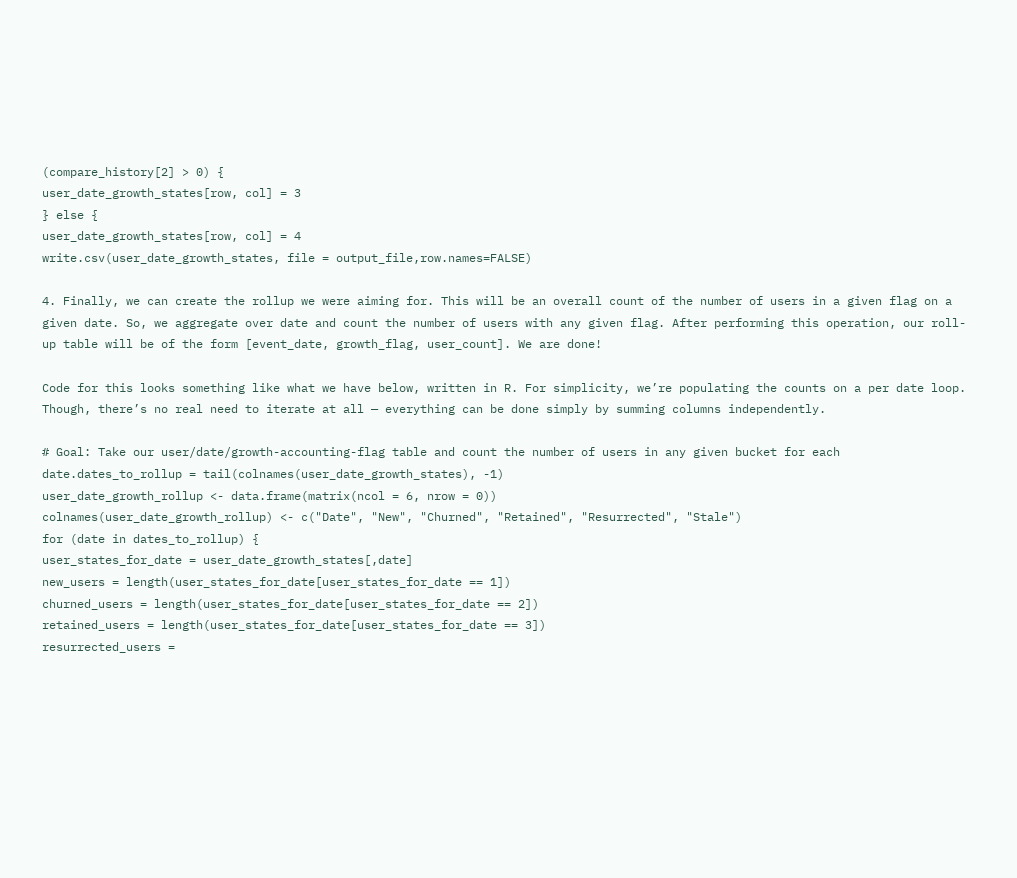(compare_history[2] > 0) {
user_date_growth_states[row, col] = 3
} else {
user_date_growth_states[row, col] = 4
write.csv(user_date_growth_states, file = output_file,row.names=FALSE)

4. Finally, we can create the rollup we were aiming for. This will be an overall count of the number of users in a given flag on a given date. So, we aggregate over date and count the number of users with any given flag. After performing this operation, our roll-up table will be of the form [event_date, growth_flag, user_count]. We are done!

Code for this looks something like what we have below, written in R. For simplicity, we’re populating the counts on a per date loop. Though, there’s no real need to iterate at all — everything can be done simply by summing columns independently.

# Goal: Take our user/date/growth-accounting-flag table and count the number of users in any given bucket for each date.dates_to_rollup = tail(colnames(user_date_growth_states), -1)
user_date_growth_rollup <- data.frame(matrix(ncol = 6, nrow = 0))
colnames(user_date_growth_rollup) <- c("Date", "New", "Churned", "Retained", "Resurrected", "Stale")
for (date in dates_to_rollup) {
user_states_for_date = user_date_growth_states[,date]
new_users = length(user_states_for_date[user_states_for_date == 1])
churned_users = length(user_states_for_date[user_states_for_date == 2])
retained_users = length(user_states_for_date[user_states_for_date == 3])
resurrected_users =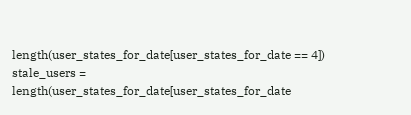length(user_states_for_date[user_states_for_date == 4])
stale_users = length(user_states_for_date[user_states_for_date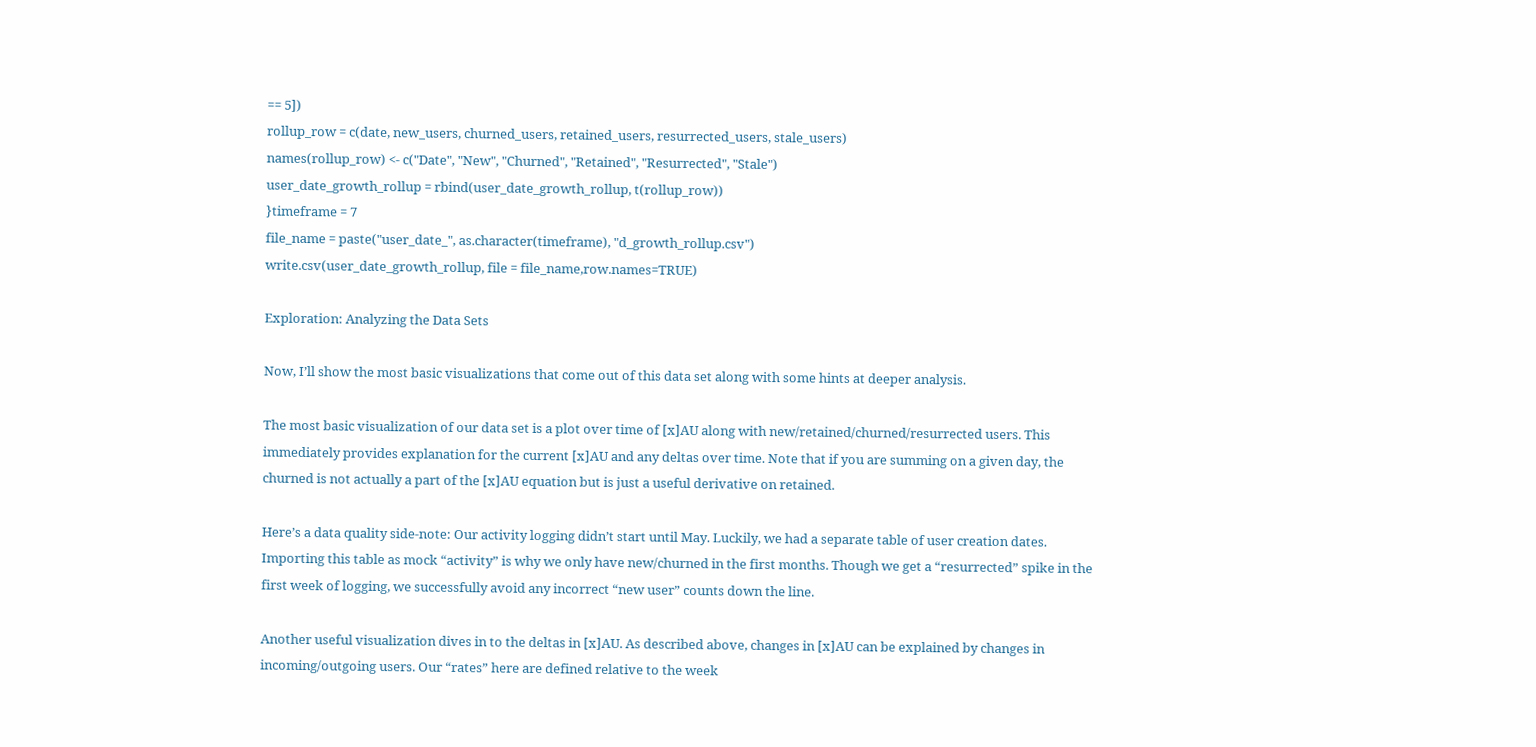== 5])
rollup_row = c(date, new_users, churned_users, retained_users, resurrected_users, stale_users)
names(rollup_row) <- c("Date", "New", "Churned", "Retained", "Resurrected", "Stale")
user_date_growth_rollup = rbind(user_date_growth_rollup, t(rollup_row))
}timeframe = 7
file_name = paste("user_date_", as.character(timeframe), "d_growth_rollup.csv")
write.csv(user_date_growth_rollup, file = file_name,row.names=TRUE)

Exploration: Analyzing the Data Sets

Now, I’ll show the most basic visualizations that come out of this data set along with some hints at deeper analysis.

The most basic visualization of our data set is a plot over time of [x]AU along with new/retained/churned/resurrected users. This immediately provides explanation for the current [x]AU and any deltas over time. Note that if you are summing on a given day, the churned is not actually a part of the [x]AU equation but is just a useful derivative on retained.

Here’s a data quality side-note: Our activity logging didn’t start until May. Luckily, we had a separate table of user creation dates. Importing this table as mock “activity” is why we only have new/churned in the first months. Though we get a “resurrected” spike in the first week of logging, we successfully avoid any incorrect “new user” counts down the line.

Another useful visualization dives in to the deltas in [x]AU. As described above, changes in [x]AU can be explained by changes in incoming/outgoing users. Our “rates” here are defined relative to the week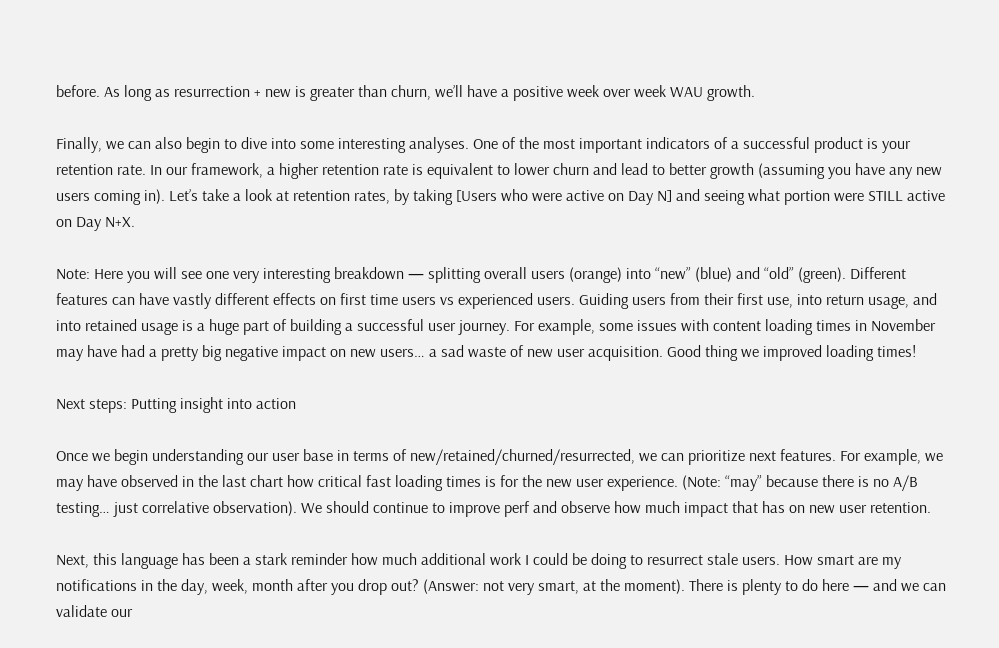before. As long as resurrection + new is greater than churn, we’ll have a positive week over week WAU growth.

Finally, we can also begin to dive into some interesting analyses. One of the most important indicators of a successful product is your retention rate. In our framework, a higher retention rate is equivalent to lower churn and lead to better growth (assuming you have any new users coming in). Let’s take a look at retention rates, by taking [Users who were active on Day N] and seeing what portion were STILL active on Day N+X.

Note: Here you will see one very interesting breakdown — splitting overall users (orange) into “new” (blue) and “old” (green). Different features can have vastly different effects on first time users vs experienced users. Guiding users from their first use, into return usage, and into retained usage is a huge part of building a successful user journey. For example, some issues with content loading times in November may have had a pretty big negative impact on new users… a sad waste of new user acquisition. Good thing we improved loading times!

Next steps: Putting insight into action

Once we begin understanding our user base in terms of new/retained/churned/resurrected, we can prioritize next features. For example, we may have observed in the last chart how critical fast loading times is for the new user experience. (Note: “may” because there is no A/B testing… just correlative observation). We should continue to improve perf and observe how much impact that has on new user retention.

Next, this language has been a stark reminder how much additional work I could be doing to resurrect stale users. How smart are my notifications in the day, week, month after you drop out? (Answer: not very smart, at the moment). There is plenty to do here — and we can validate our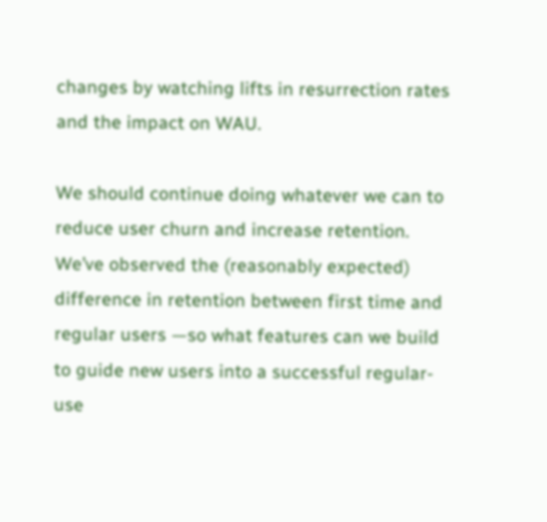changes by watching lifts in resurrection rates and the impact on WAU.

We should continue doing whatever we can to reduce user churn and increase retention. We’ve observed the (reasonably expected) difference in retention between first time and regular users —so what features can we build to guide new users into a successful regular-use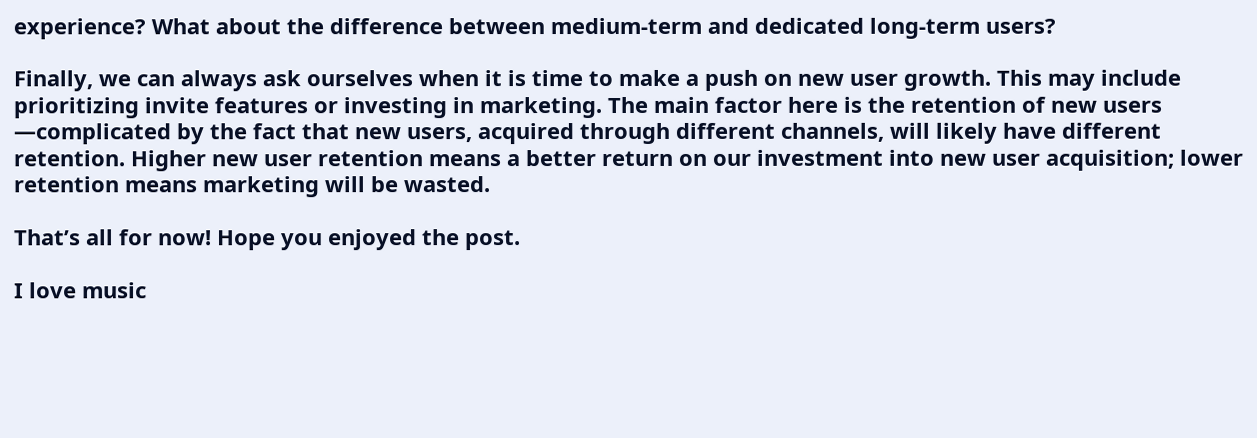experience? What about the difference between medium-term and dedicated long-term users?

Finally, we can always ask ourselves when it is time to make a push on new user growth. This may include prioritizing invite features or investing in marketing. The main factor here is the retention of new users —complicated by the fact that new users, acquired through different channels, will likely have different retention. Higher new user retention means a better return on our investment into new user acquisition; lower retention means marketing will be wasted.

That’s all for now! Hope you enjoyed the post.

I love music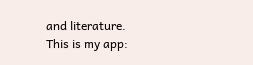and literature. This is my app: